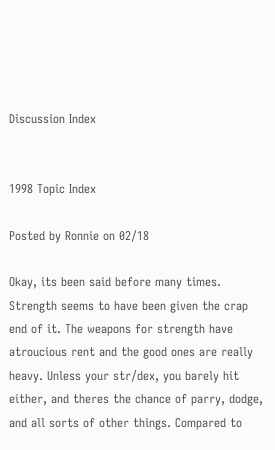Discussion Index


1998 Topic Index

Posted by Ronnie on 02/18

Okay, its been said before many times. Strength seems to have been given the crap end of it. The weapons for strength have atroucious rent and the good ones are really heavy. Unless your str/dex, you barely hit either, and theres the chance of parry, dodge, and all sorts of other things. Compared to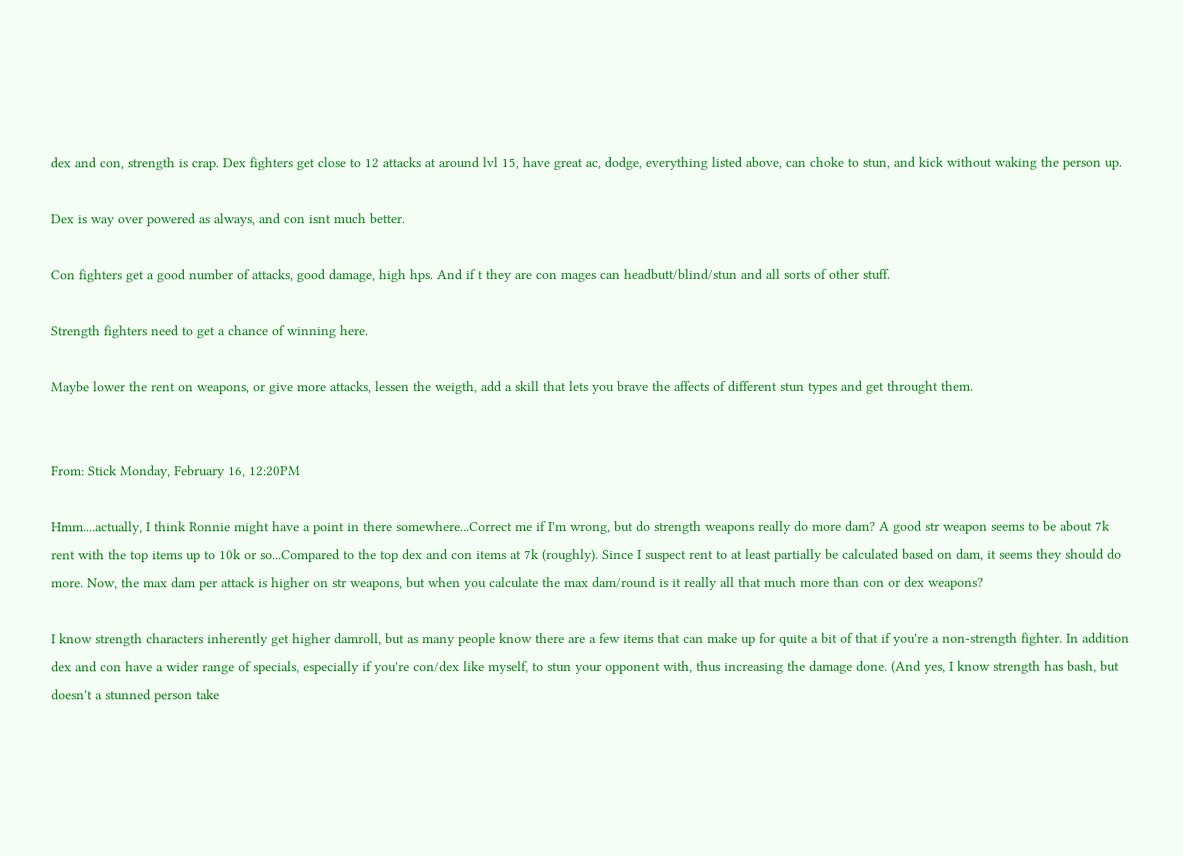dex and con, strength is crap. Dex fighters get close to 12 attacks at around lvl 15, have great ac, dodge, everything listed above, can choke to stun, and kick without waking the person up.

Dex is way over powered as always, and con isnt much better.

Con fighters get a good number of attacks, good damage, high hps. And if t they are con mages can headbutt/blind/stun and all sorts of other stuff.

Strength fighters need to get a chance of winning here.

Maybe lower the rent on weapons, or give more attacks, lessen the weigth, add a skill that lets you brave the affects of different stun types and get throught them.


From: Stick Monday, February 16, 12:20PM

Hmm....actually, I think Ronnie might have a point in there somewhere...Correct me if I'm wrong, but do strength weapons really do more dam? A good str weapon seems to be about 7k rent with the top items up to 10k or so...Compared to the top dex and con items at 7k (roughly). Since I suspect rent to at least partially be calculated based on dam, it seems they should do more. Now, the max dam per attack is higher on str weapons, but when you calculate the max dam/round is it really all that much more than con or dex weapons?

I know strength characters inherently get higher damroll, but as many people know there are a few items that can make up for quite a bit of that if you're a non-strength fighter. In addition dex and con have a wider range of specials, especially if you're con/dex like myself, to stun your opponent with, thus increasing the damage done. (And yes, I know strength has bash, but doesn't a stunned person take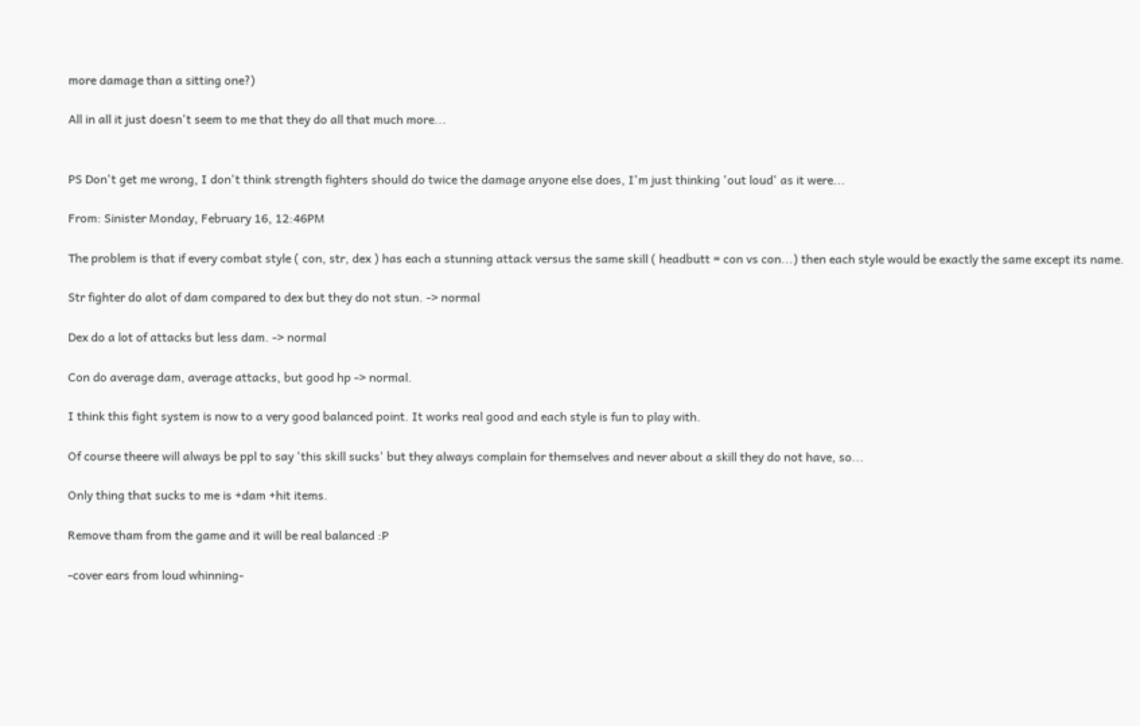more damage than a sitting one?)

All in all it just doesn't seem to me that they do all that much more...


PS Don't get me wrong, I don't think strength fighters should do twice the damage anyone else does, I'm just thinking 'out loud' as it were...

From: Sinister Monday, February 16, 12:46PM

The problem is that if every combat style ( con, str, dex ) has each a stunning attack versus the same skill ( headbutt = con vs con...) then each style would be exactly the same except its name.

Str fighter do alot of dam compared to dex but they do not stun. -> normal

Dex do a lot of attacks but less dam. -> normal

Con do average dam, average attacks, but good hp -> normal.

I think this fight system is now to a very good balanced point. It works real good and each style is fun to play with.

Of course theere will always be ppl to say 'this skill sucks' but they always complain for themselves and never about a skill they do not have, so...

Only thing that sucks to me is +dam +hit items.

Remove tham from the game and it will be real balanced :P

-cover ears from loud whinning-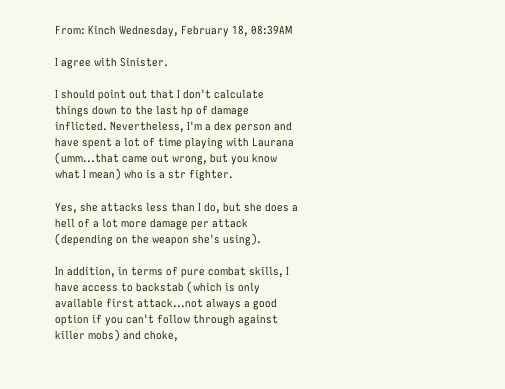From: Kinch Wednesday, February 18, 08:39AM

I agree with Sinister.

I should point out that I don't calculate things down to the last hp of damage inflicted. Nevertheless, I'm a dex person and have spent a lot of time playing with Laurana (umm...that came out wrong, but you know what I mean) who is a str fighter.

Yes, she attacks less than I do, but she does a hell of a lot more damage per attack (depending on the weapon she's using).

In addition, in terms of pure combat skills, I have access to backstab (which is only available first attack...not always a good option if you can't follow through against killer mobs) and choke,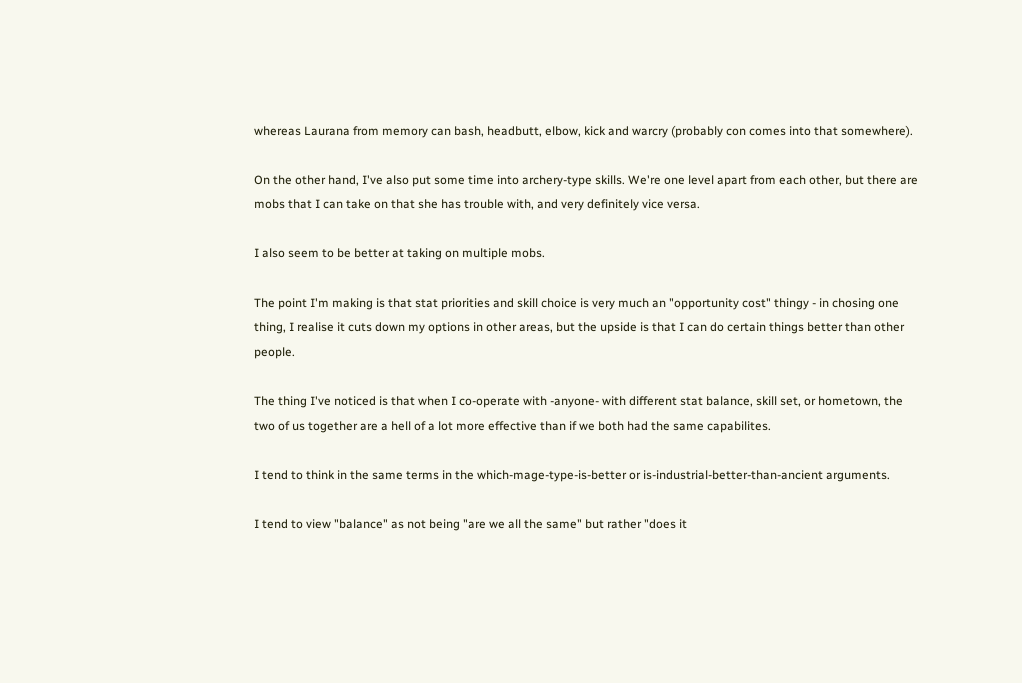whereas Laurana from memory can bash, headbutt, elbow, kick and warcry (probably con comes into that somewhere).

On the other hand, I've also put some time into archery-type skills. We're one level apart from each other, but there are mobs that I can take on that she has trouble with, and very definitely vice versa.

I also seem to be better at taking on multiple mobs.

The point I'm making is that stat priorities and skill choice is very much an "opportunity cost" thingy - in chosing one thing, I realise it cuts down my options in other areas, but the upside is that I can do certain things better than other people.

The thing I've noticed is that when I co-operate with -anyone- with different stat balance, skill set, or hometown, the two of us together are a hell of a lot more effective than if we both had the same capabilites.

I tend to think in the same terms in the which-mage-type-is-better or is-industrial-better-than-ancient arguments.

I tend to view "balance" as not being "are we all the same" but rather "does it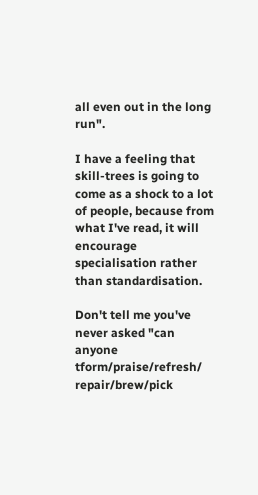all even out in the long run".

I have a feeling that skill-trees is going to come as a shock to a lot of people, because from what I've read, it will encourage specialisation rather than standardisation.

Don't tell me you've never asked "can anyone tform/praise/refresh/ repair/brew/pick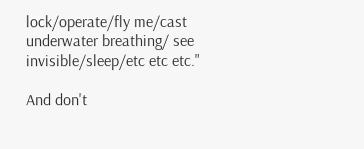lock/operate/fly me/cast underwater breathing/ see invisible/sleep/etc etc etc."

And don't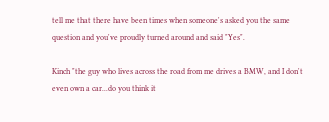tell me that there have been times when someone's asked you the same question and you've proudly turned around and said "Yes".

Kinch "the guy who lives across the road from me drives a BMW, and I don't even own a car...do you think it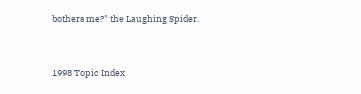bothers me?" the Laughing Spider.


1998 Topic Index